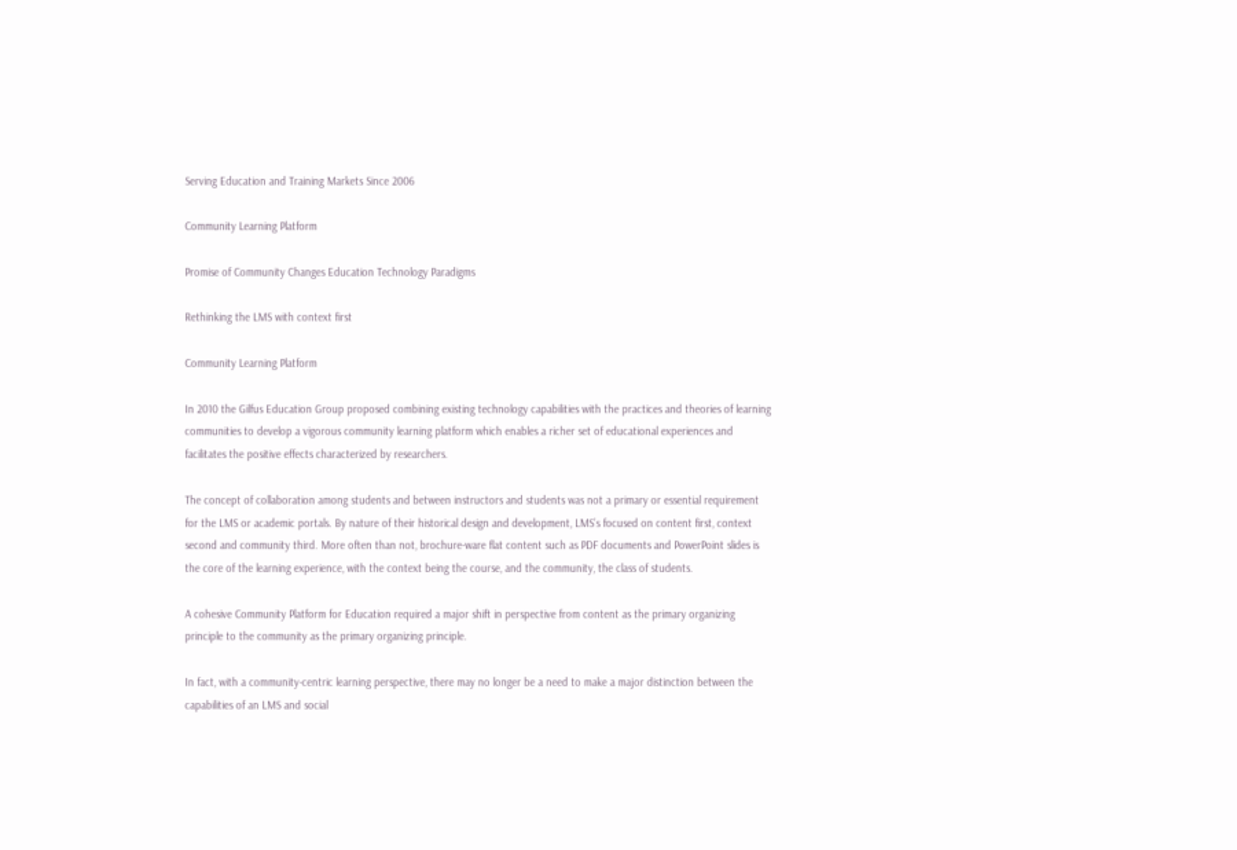Serving Education and Training Markets Since 2006

Community Learning Platform

Promise of Community Changes Education Technology Paradigms

Rethinking the LMS with context first

Community Learning Platform

In 2010 the Gilfus Education Group proposed combining existing technology capabilities with the practices and theories of learning communities to develop a vigorous community learning platform which enables a richer set of educational experiences and facilitates the positive effects characterized by researchers.

The concept of collaboration among students and between instructors and students was not a primary or essential requirement for the LMS or academic portals. By nature of their historical design and development, LMS’s focused on content first, context second and community third. More often than not, brochure-ware flat content such as PDF documents and PowerPoint slides is the core of the learning experience, with the context being the course, and the community, the class of students.

A cohesive Community Platform for Education required a major shift in perspective from content as the primary organizing principle to the community as the primary organizing principle.

In fact, with a community-centric learning perspective, there may no longer be a need to make a major distinction between the capabilities of an LMS and social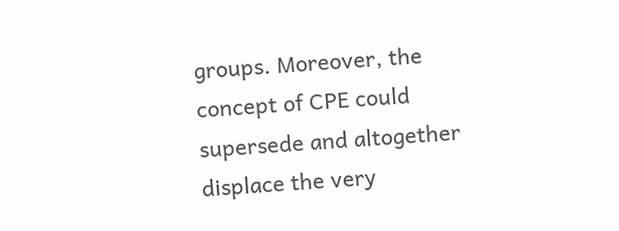groups. Moreover, the concept of CPE could supersede and altogether displace the very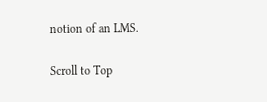notion of an LMS.

Scroll to Top